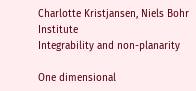Charlotte Kristjansen, Niels Bohr Institute
Integrability and non-planarity

One dimensional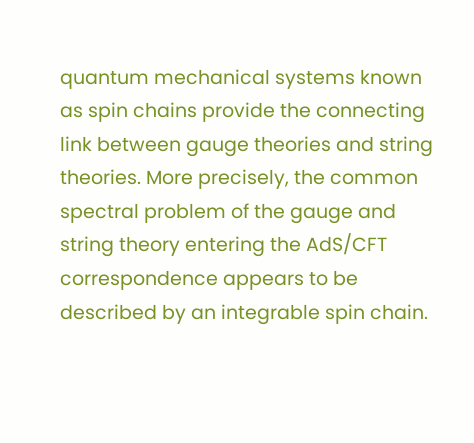quantum mechanical systems known as spin chains provide the connecting link between gauge theories and string theories. More precisely, the common spectral problem of the gauge and string theory entering the AdS/CFT correspondence appears to be described by an integrable spin chain.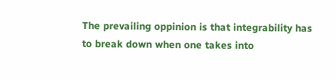The prevailing oppinion is that integrability has to break down when one takes into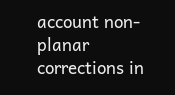account non-planar corrections in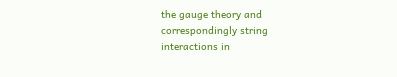the gauge theory and correspondingly string interactions in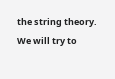the string theory. We will try to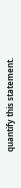quantify this statement.